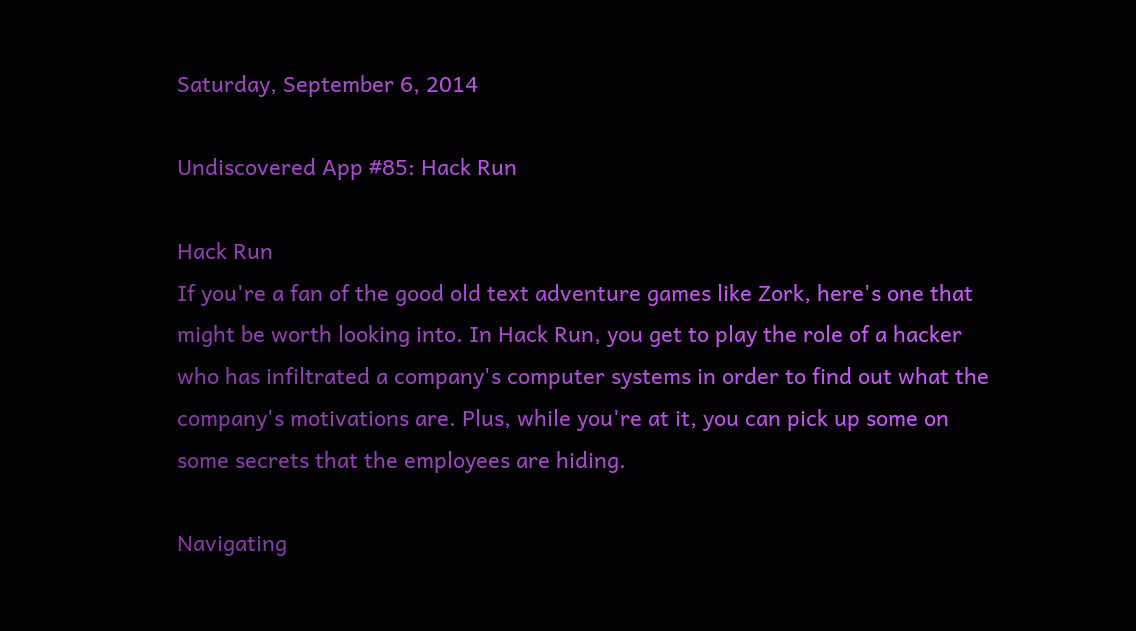Saturday, September 6, 2014

Undiscovered App #85: Hack Run

Hack Run
If you're a fan of the good old text adventure games like Zork, here's one that might be worth looking into. In Hack Run, you get to play the role of a hacker who has infiltrated a company's computer systems in order to find out what the company's motivations are. Plus, while you're at it, you can pick up some on some secrets that the employees are hiding.

Navigating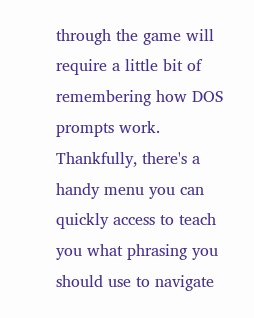through the game will require a little bit of remembering how DOS prompts work.  Thankfully, there's a handy menu you can quickly access to teach you what phrasing you should use to navigate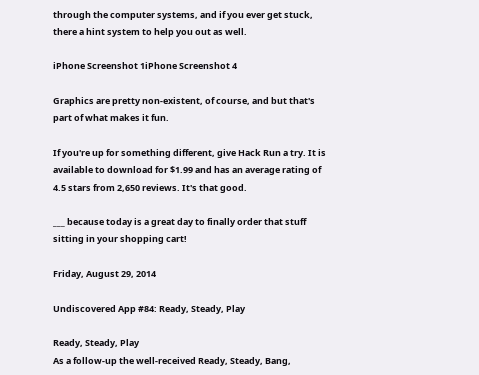through the computer systems, and if you ever get stuck, there a hint system to help you out as well.

iPhone Screenshot 1iPhone Screenshot 4

Graphics are pretty non-existent, of course, and but that's part of what makes it fun.

If you're up for something different, give Hack Run a try. It is available to download for $1.99 and has an average rating of 4.5 stars from 2,650 reviews. It's that good.

___ because today is a great day to finally order that stuff sitting in your shopping cart!

Friday, August 29, 2014

Undiscovered App #84: Ready, Steady, Play

Ready, Steady, Play
As a follow-up the well-received Ready, Steady, Bang,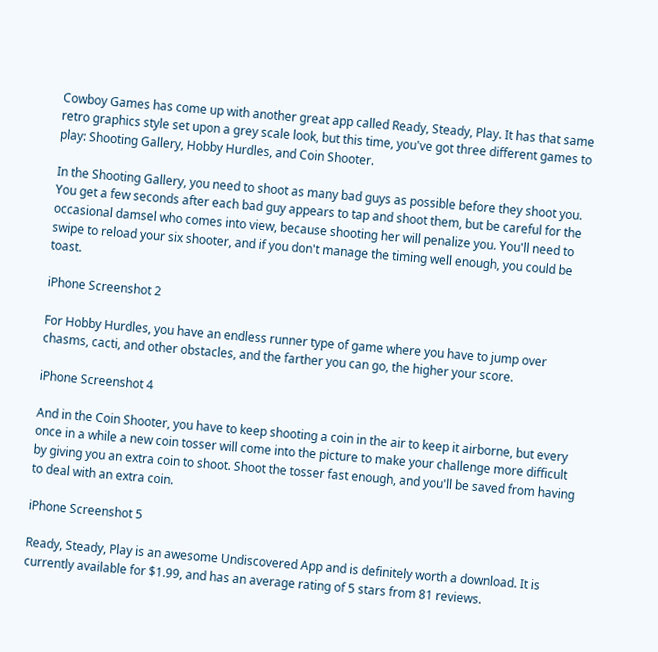Cowboy Games has come up with another great app called Ready, Steady, Play. It has that same retro graphics style set upon a grey scale look, but this time, you've got three different games to play: Shooting Gallery, Hobby Hurdles, and Coin Shooter.

In the Shooting Gallery, you need to shoot as many bad guys as possible before they shoot you. You get a few seconds after each bad guy appears to tap and shoot them, but be careful for the occasional damsel who comes into view, because shooting her will penalize you. You'll need to swipe to reload your six shooter, and if you don't manage the timing well enough, you could be toast.

iPhone Screenshot 2

For Hobby Hurdles, you have an endless runner type of game where you have to jump over chasms, cacti, and other obstacles, and the farther you can go, the higher your score.

iPhone Screenshot 4

And in the Coin Shooter, you have to keep shooting a coin in the air to keep it airborne, but every once in a while a new coin tosser will come into the picture to make your challenge more difficult by giving you an extra coin to shoot. Shoot the tosser fast enough, and you'll be saved from having to deal with an extra coin.

iPhone Screenshot 5

Ready, Steady, Play is an awesome Undiscovered App and is definitely worth a download. It is currently available for $1.99, and has an average rating of 5 stars from 81 reviews.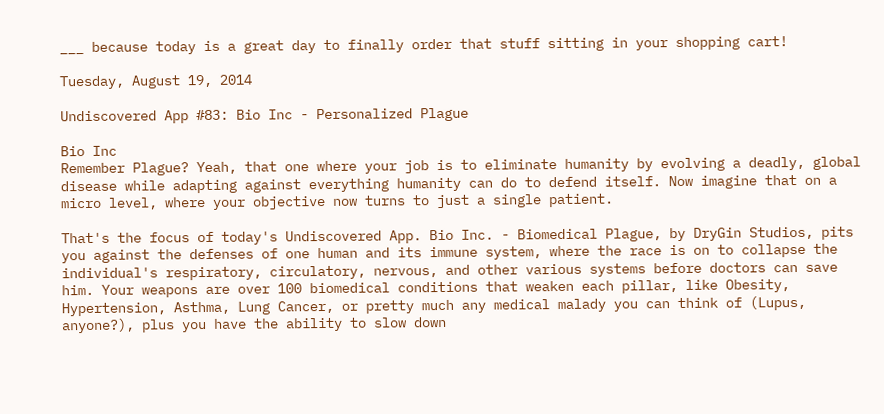___ because today is a great day to finally order that stuff sitting in your shopping cart!

Tuesday, August 19, 2014

Undiscovered App #83: Bio Inc - Personalized Plague

Bio Inc
Remember Plague? Yeah, that one where your job is to eliminate humanity by evolving a deadly, global disease while adapting against everything humanity can do to defend itself. Now imagine that on a micro level, where your objective now turns to just a single patient.

That's the focus of today's Undiscovered App. Bio Inc. - Biomedical Plague, by DryGin Studios, pits you against the defenses of one human and its immune system, where the race is on to collapse the individual's respiratory, circulatory, nervous, and other various systems before doctors can save him. Your weapons are over 100 biomedical conditions that weaken each pillar, like Obesity, Hypertension, Asthma, Lung Cancer, or pretty much any medical malady you can think of (Lupus, anyone?), plus you have the ability to slow down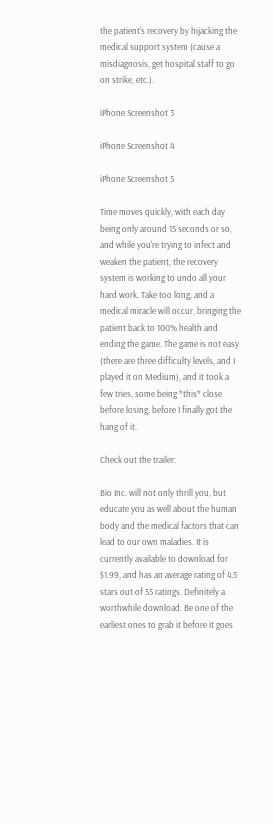the patient's recovery by hijacking the medical support system (cause a misdiagnosis, get hospital staff to go on strike, etc.).

iPhone Screenshot 3

iPhone Screenshot 4

iPhone Screenshot 5

Time moves quickly, with each day being only around 15 seconds or so, and while you're trying to infect and weaken the patient, the recovery system is working to undo all your hard work. Take too long, and a medical miracle will occur, bringing the patient back to 100% health and ending the game. The game is not easy (there are three difficulty levels, and I played it on Medium), and it took a few tries, some being *this* close before losing, before I finally got the hang of it.

Check out the trailer:

Bio Inc. will not only thrill you, but educate you as well about the human body and the medical factors that can lead to our own maladies. It is currently available to download for $1.99, and has an average rating of 4.5 stars out of 55 ratings. Definitely a worthwhile download. Be one of the earliest ones to grab it before it goes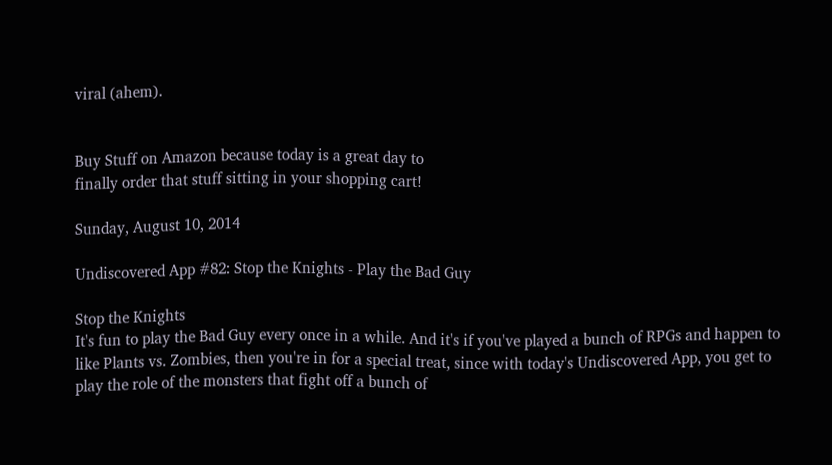viral (ahem).


Buy Stuff on Amazon because today is a great day to
finally order that stuff sitting in your shopping cart!

Sunday, August 10, 2014

Undiscovered App #82: Stop the Knights - Play the Bad Guy

Stop the Knights
It's fun to play the Bad Guy every once in a while. And it's if you've played a bunch of RPGs and happen to like Plants vs. Zombies, then you're in for a special treat, since with today's Undiscovered App, you get to play the role of the monsters that fight off a bunch of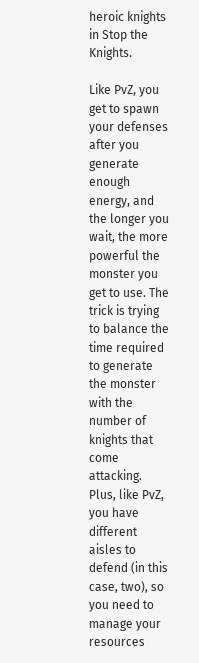heroic knights in Stop the Knights.

Like PvZ, you get to spawn your defenses after you generate enough energy, and the longer you wait, the more powerful the monster you get to use. The trick is trying to balance the time required to generate the monster with the number of knights that come attacking. Plus, like PvZ, you have different aisles to defend (in this case, two), so you need to manage your resources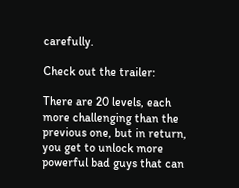carefully.

Check out the trailer:

There are 20 levels, each more challenging than the previous one, but in return, you get to unlock more powerful bad guys that can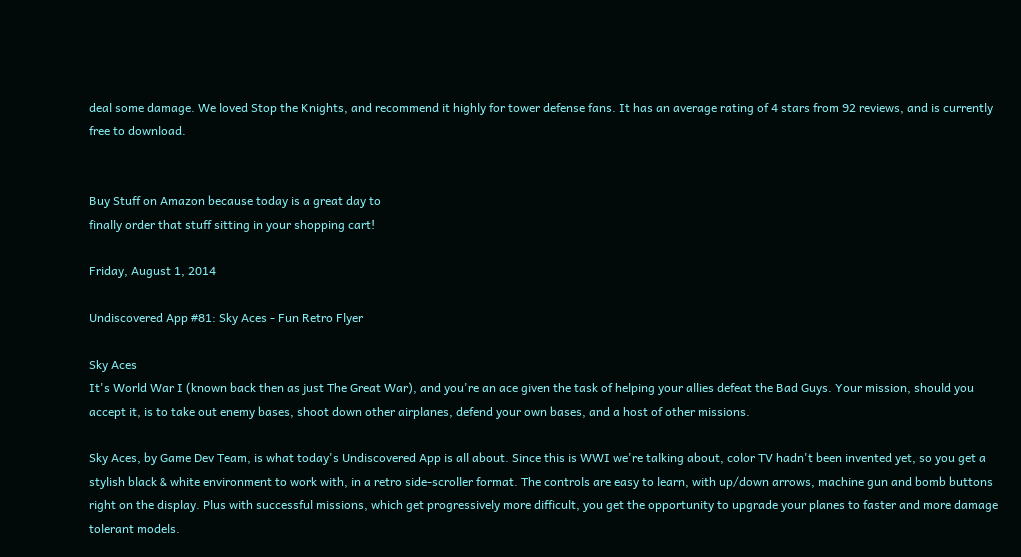deal some damage. We loved Stop the Knights, and recommend it highly for tower defense fans. It has an average rating of 4 stars from 92 reviews, and is currently free to download.


Buy Stuff on Amazon because today is a great day to
finally order that stuff sitting in your shopping cart!

Friday, August 1, 2014

Undiscovered App #81: Sky Aces - Fun Retro Flyer

Sky Aces
It's World War I (known back then as just The Great War), and you're an ace given the task of helping your allies defeat the Bad Guys. Your mission, should you accept it, is to take out enemy bases, shoot down other airplanes, defend your own bases, and a host of other missions.

Sky Aces, by Game Dev Team, is what today's Undiscovered App is all about. Since this is WWI we're talking about, color TV hadn't been invented yet, so you get a stylish black & white environment to work with, in a retro side-scroller format. The controls are easy to learn, with up/down arrows, machine gun and bomb buttons right on the display. Plus with successful missions, which get progressively more difficult, you get the opportunity to upgrade your planes to faster and more damage tolerant models.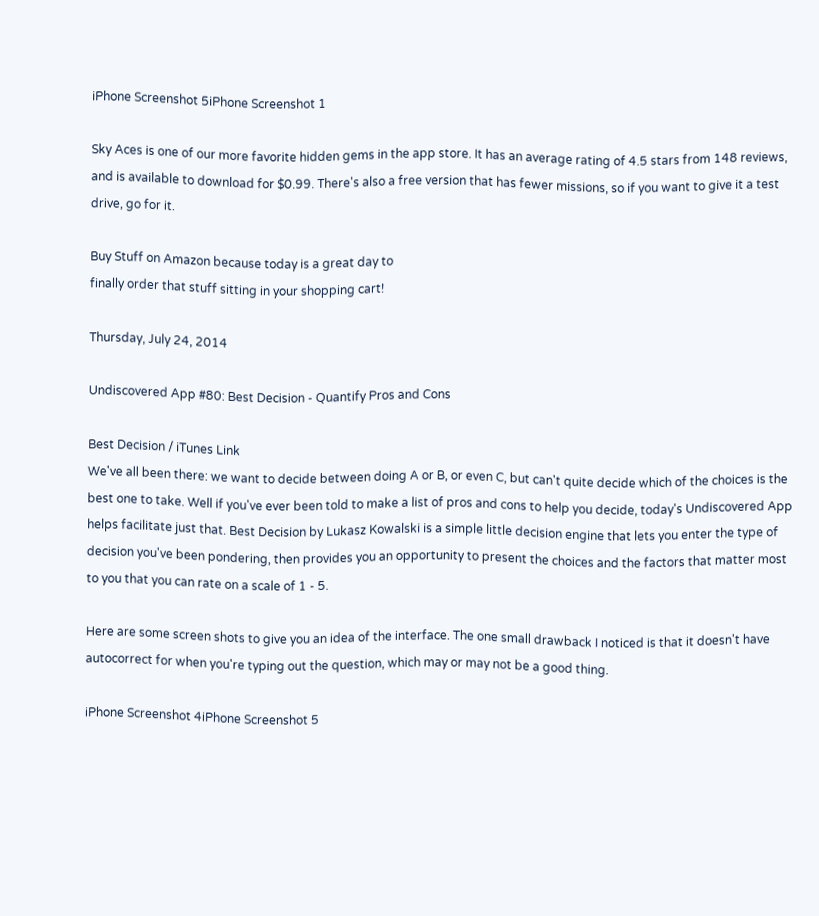iPhone Screenshot 5iPhone Screenshot 1

Sky Aces is one of our more favorite hidden gems in the app store. It has an average rating of 4.5 stars from 148 reviews, and is available to download for $0.99. There's also a free version that has fewer missions, so if you want to give it a test drive, go for it.

Buy Stuff on Amazon because today is a great day to
finally order that stuff sitting in your shopping cart!

Thursday, July 24, 2014

Undiscovered App #80: Best Decision - Quantify Pros and Cons

Best Decision / iTunes Link
We've all been there: we want to decide between doing A or B, or even C, but can't quite decide which of the choices is the best one to take. Well if you've ever been told to make a list of pros and cons to help you decide, today's Undiscovered App helps facilitate just that. Best Decision by Lukasz Kowalski is a simple little decision engine that lets you enter the type of decision you've been pondering, then provides you an opportunity to present the choices and the factors that matter most to you that you can rate on a scale of 1 - 5.

Here are some screen shots to give you an idea of the interface. The one small drawback I noticed is that it doesn't have autocorrect for when you're typing out the question, which may or may not be a good thing.

iPhone Screenshot 4iPhone Screenshot 5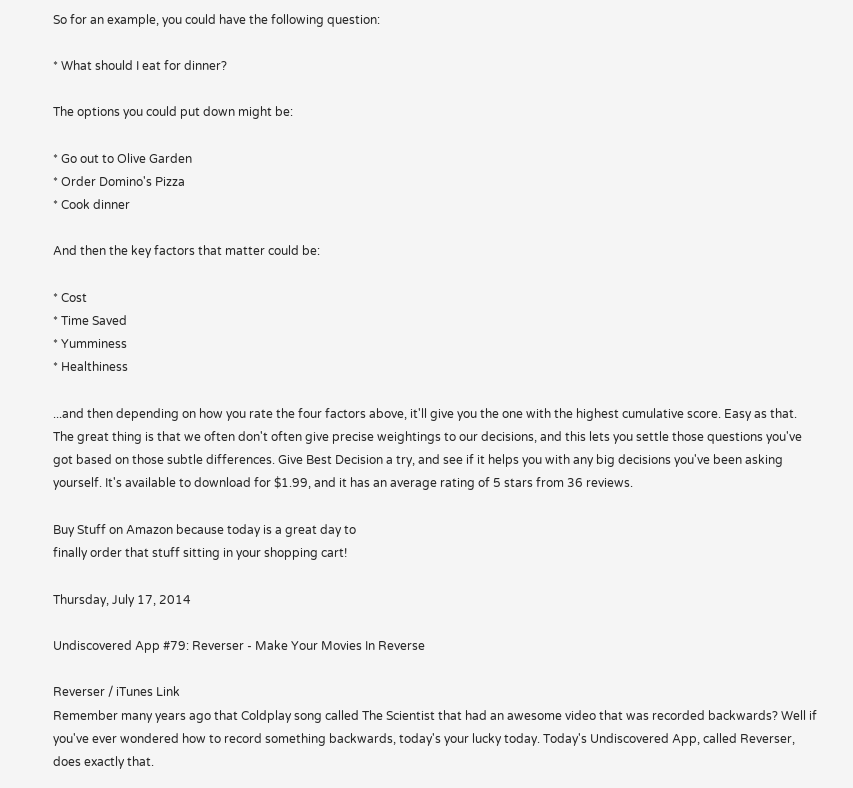So for an example, you could have the following question:

* What should I eat for dinner?

The options you could put down might be:

* Go out to Olive Garden
* Order Domino's Pizza
* Cook dinner

And then the key factors that matter could be:

* Cost
* Time Saved
* Yumminess
* Healthiness

...and then depending on how you rate the four factors above, it'll give you the one with the highest cumulative score. Easy as that. The great thing is that we often don't often give precise weightings to our decisions, and this lets you settle those questions you've got based on those subtle differences. Give Best Decision a try, and see if it helps you with any big decisions you've been asking yourself. It's available to download for $1.99, and it has an average rating of 5 stars from 36 reviews.

Buy Stuff on Amazon because today is a great day to
finally order that stuff sitting in your shopping cart!

Thursday, July 17, 2014

Undiscovered App #79: Reverser - Make Your Movies In Reverse

Reverser / iTunes Link
Remember many years ago that Coldplay song called The Scientist that had an awesome video that was recorded backwards? Well if you've ever wondered how to record something backwards, today's your lucky today. Today's Undiscovered App, called Reverser, does exactly that.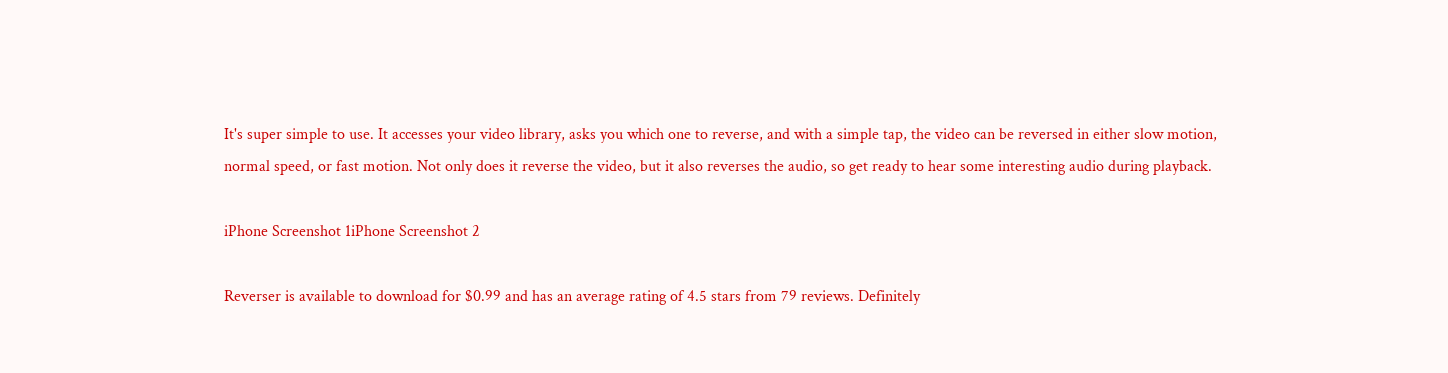It's super simple to use. It accesses your video library, asks you which one to reverse, and with a simple tap, the video can be reversed in either slow motion, normal speed, or fast motion. Not only does it reverse the video, but it also reverses the audio, so get ready to hear some interesting audio during playback.

iPhone Screenshot 1iPhone Screenshot 2

Reverser is available to download for $0.99 and has an average rating of 4.5 stars from 79 reviews. Definitely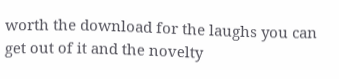worth the download for the laughs you can get out of it and the novelty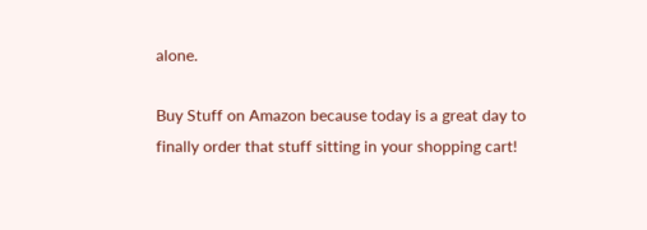alone.

Buy Stuff on Amazon because today is a great day to
finally order that stuff sitting in your shopping cart!